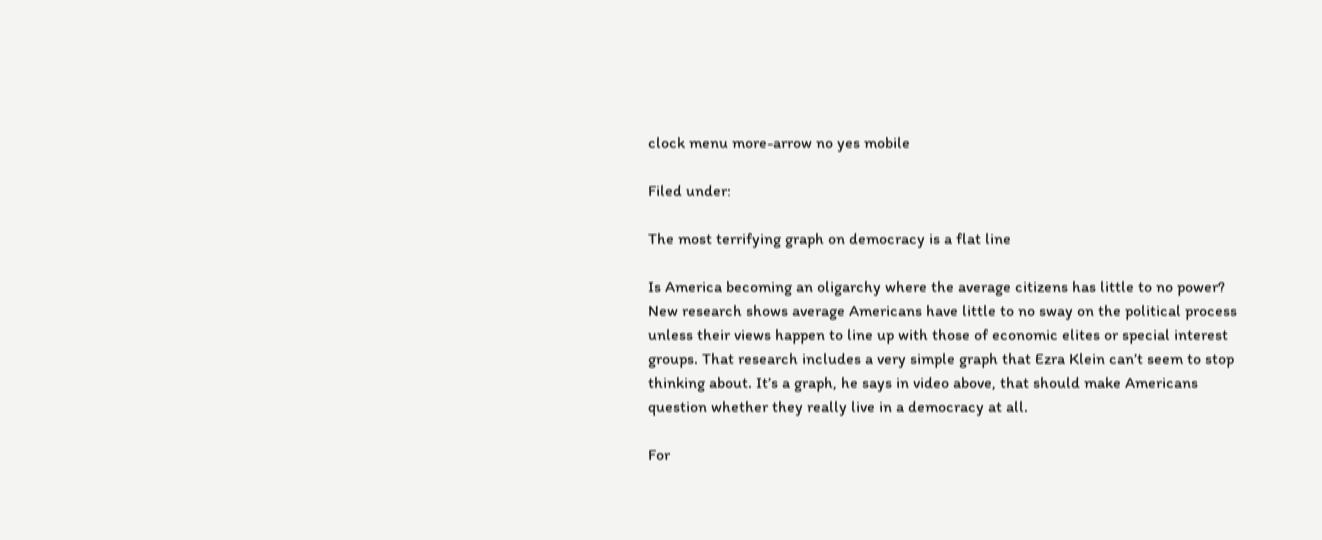clock menu more-arrow no yes mobile

Filed under:

The most terrifying graph on democracy is a flat line

Is America becoming an oligarchy where the average citizens has little to no power? New research shows average Americans have little to no sway on the political process unless their views happen to line up with those of economic elites or special interest groups. That research includes a very simple graph that Ezra Klein can’t seem to stop thinking about. It’s a graph, he says in video above, that should make Americans question whether they really live in a democracy at all.

For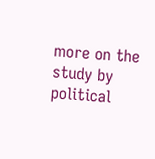more on the study by political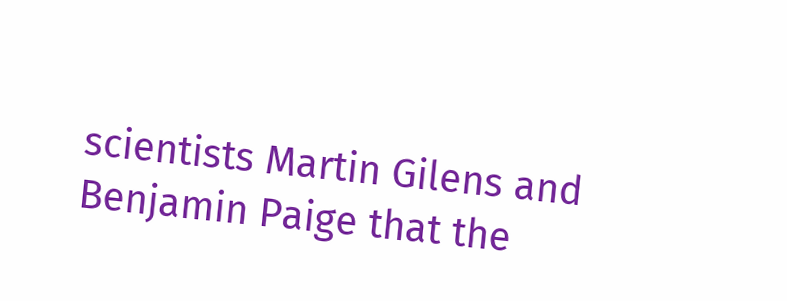scientists Martin Gilens and Benjamin Paige that the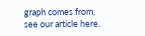graph comes from, see our article here.